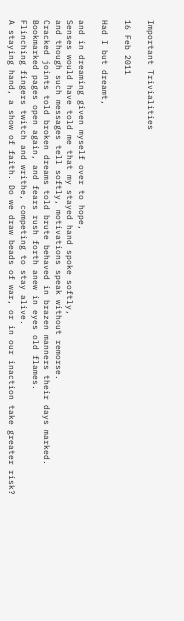Important Trivialities

16 Feb 2011

Had I but dreamt,

and in dreaming given myself over to hope,
Senses would have told me that my stayed hand spoke softly,
and though such messages tell softly, motivations speak without remorse.
Cracked joints told broken dreams told brute behaved in brazen manners their days marked.
Bookmarked pages open again, and fears rush forth anew in eyes old flames.
Flinching fingers twitch and writhe, competing to stay alive.
A staying hand, a show of faith. Do we draw beads of war, or in our inaction take greater risk?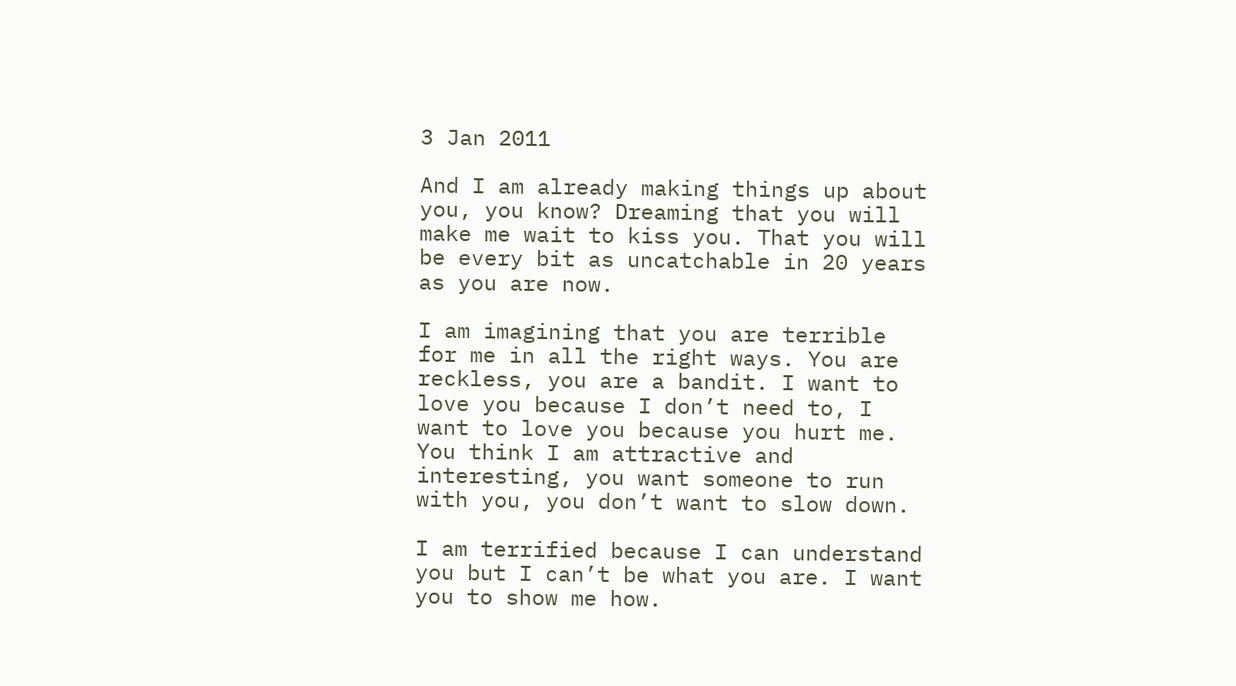3 Jan 2011

And I am already making things up about you, you know? Dreaming that you will make me wait to kiss you. That you will be every bit as uncatchable in 20 years as you are now.

I am imagining that you are terrible for me in all the right ways. You are reckless, you are a bandit. I want to love you because I don’t need to, I want to love you because you hurt me. You think I am attractive and interesting, you want someone to run with you, you don’t want to slow down.

I am terrified because I can understand you but I can’t be what you are. I want you to show me how.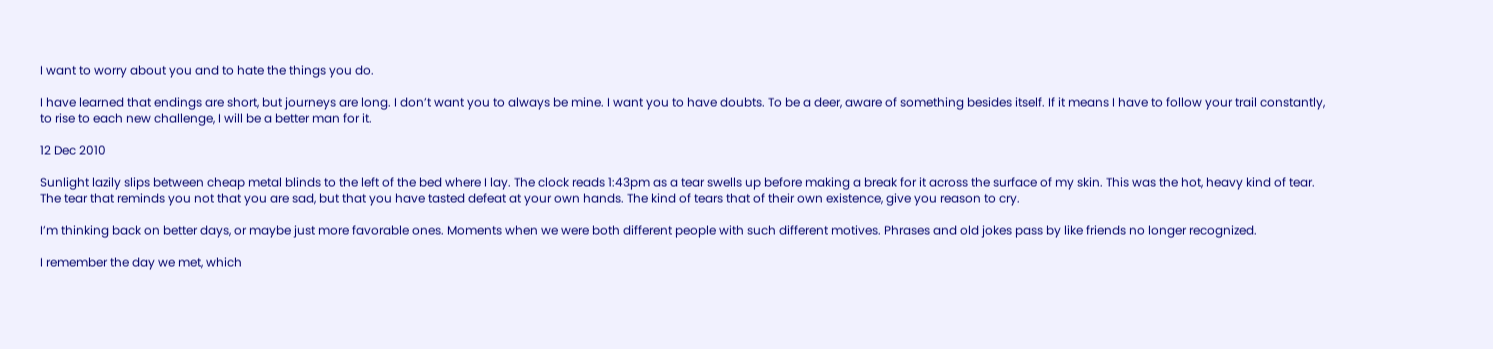I want to worry about you and to hate the things you do.

I have learned that endings are short, but journeys are long. I don’t want you to always be mine. I want you to have doubts. To be a deer, aware of something besides itself. If it means I have to follow your trail constantly, to rise to each new challenge, I will be a better man for it.

12 Dec 2010

Sunlight lazily slips between cheap metal blinds to the left of the bed where I lay. The clock reads 1:43pm as a tear swells up before making a break for it across the surface of my skin. This was the hot, heavy kind of tear. The tear that reminds you not that you are sad, but that you have tasted defeat at your own hands. The kind of tears that of their own existence, give you reason to cry.

I’m thinking back on better days, or maybe just more favorable ones. Moments when we were both different people with such different motives. Phrases and old jokes pass by like friends no longer recognized.

I remember the day we met, which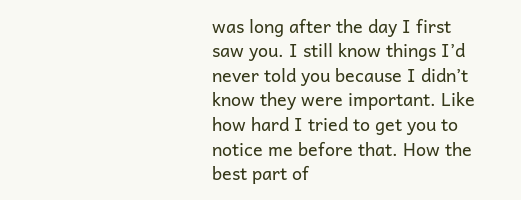was long after the day I first saw you. I still know things I’d never told you because I didn’t know they were important. Like how hard I tried to get you to notice me before that. How the best part of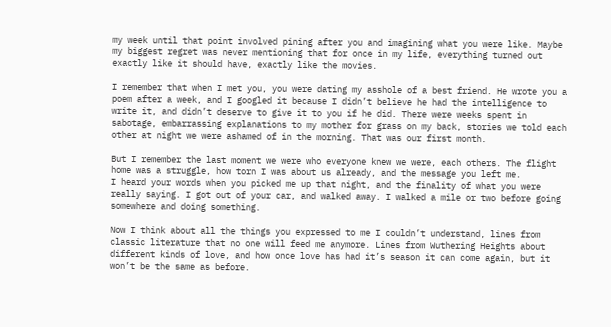my week until that point involved pining after you and imagining what you were like. Maybe my biggest regret was never mentioning that for once in my life, everything turned out exactly like it should have, exactly like the movies.

I remember that when I met you, you were dating my asshole of a best friend. He wrote you a poem after a week, and I googled it because I didn’t believe he had the intelligence to write it, and didn’t deserve to give it to you if he did. There were weeks spent in sabotage, embarrassing explanations to my mother for grass on my back, stories we told each other at night we were ashamed of in the morning. That was our first month.

But I remember the last moment we were who everyone knew we were, each others. The flight home was a struggle, how torn I was about us already, and the message you left me.
I heard your words when you picked me up that night, and the finality of what you were really saying. I got out of your car, and walked away. I walked a mile or two before going somewhere and doing something.

Now I think about all the things you expressed to me I couldn’t understand, lines from classic literature that no one will feed me anymore. Lines from Wuthering Heights about different kinds of love, and how once love has had it’s season it can come again, but it won’t be the same as before.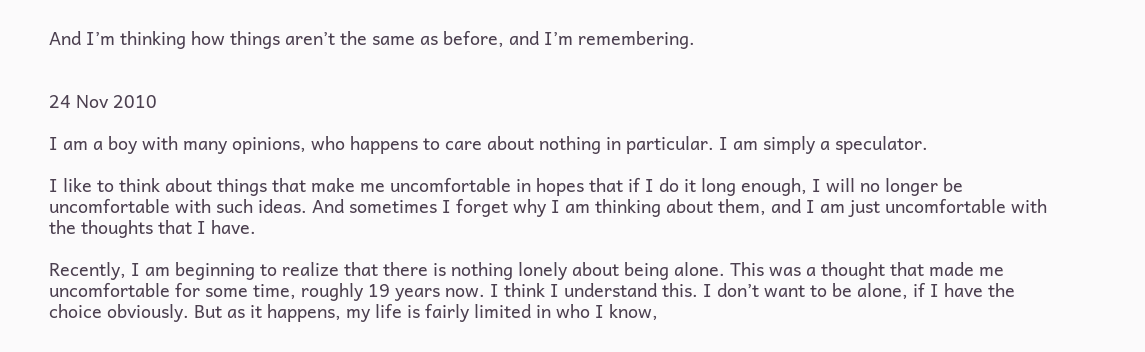And I’m thinking how things aren’t the same as before, and I’m remembering.


24 Nov 2010

I am a boy with many opinions, who happens to care about nothing in particular. I am simply a speculator.

I like to think about things that make me uncomfortable in hopes that if I do it long enough, I will no longer be uncomfortable with such ideas. And sometimes I forget why I am thinking about them, and I am just uncomfortable with the thoughts that I have.

Recently, I am beginning to realize that there is nothing lonely about being alone. This was a thought that made me uncomfortable for some time, roughly 19 years now. I think I understand this. I don’t want to be alone, if I have the choice obviously. But as it happens, my life is fairly limited in who I know,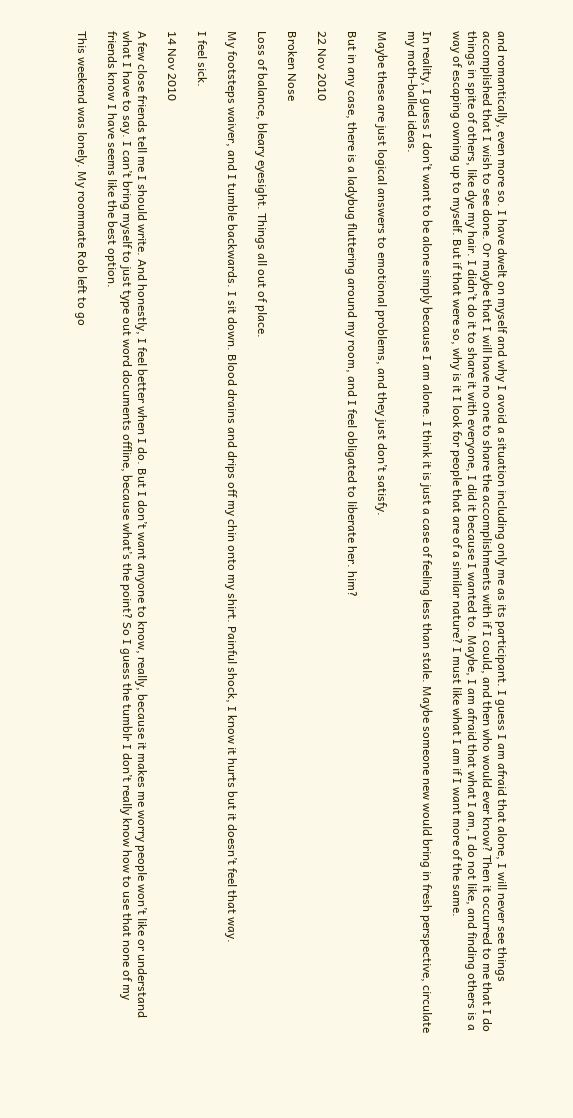and romantically, even more so. I have dwelt on myself and why I avoid a situation including only me as its participant. I guess I am afraid that alone, I will never see things accomplished that I wish to see done. Or maybe that I will have no one to share the accomplishments with if I could, and then who would ever know? Then it occurred to me that I do things in spite of others, like dye my hair. I didn’t do it to share it with everyone, I did it because I wanted to. Maybe, I am afraid that what I am, I do not like, and finding others is a way of escaping owning up to myself. But if that were so, why is it I look for people that are of a similar nature? I must like what I am if I want more of the same.

In reality, I guess I don’t want to be alone simply because I am alone. I think it is just a case of feeling less than stale. Maybe someone new would bring in fresh perspective, circulate my moth-balled ideas.

Maybe these are just logical answers to emotional problems, and they just don’t satisfy.

But in any case, there is a ladybug fluttering around my room, and I feel obligated to liberate her. him?

22 Nov 2010

Broken Nose

Loss of balance, bleary eyesight. Things all out of place.

My footsteps waiver, and I tumble backwards. I sit down. Blood drains and drips off my chin onto my shirt. Painful shock, I know it hurts but it doesn’t feel that way.

I feel sick.

14 Nov 2010

A few close friends tell me I should write. And honestly, I feel better when I do. But I don’t want anyone to know, really, because it makes me worry people won’t like or understand what I have to say. I can’t bring myself to just type out word documents offline, because what’s the point? So I guess the tumblr I don’t really know how to use that none of my friends know I have seems like the best option.

This weekend was lonely. My roommate Rob left to go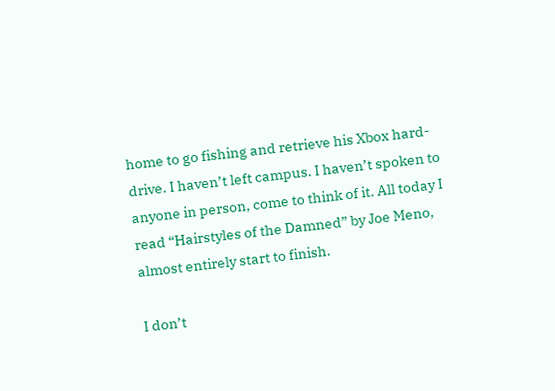home to go fishing and retrieve his Xbox hard-drive. I haven’t left campus. I haven’t spoken to anyone in person, come to think of it. All today I read “Hairstyles of the Damned” by Joe Meno, almost entirely start to finish.

I don’t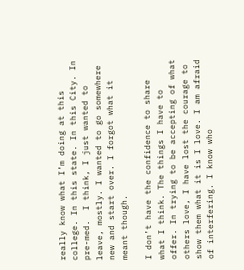really know what I’m doing at this college. In this state. In this City. In pre-med.  I think, I just wanted to leave, mostly. I wanted to go somewhere new and start over. I forgot what it meant though.

I don’t have the confidence to share what I think. The things I have to offer. In trying to be accepting of what others love, I have lost the courage to show them what it is I love. I am afraid of interfering. I know who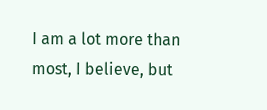I am a lot more than most, I believe, but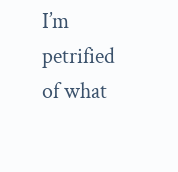I’m petrified of what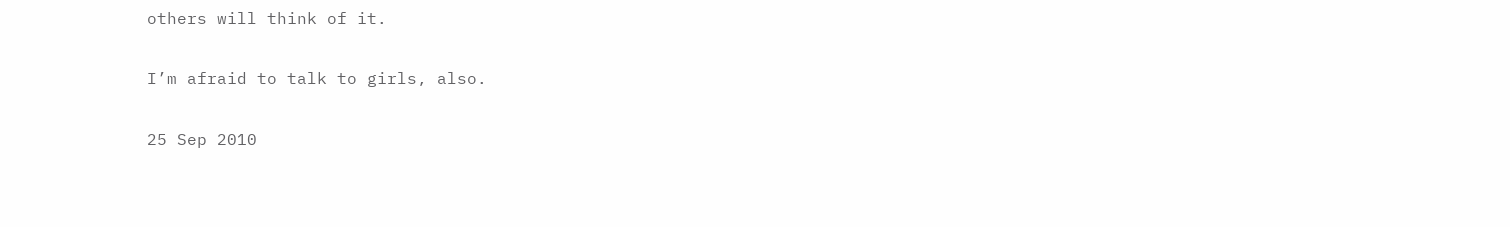others will think of it.

I’m afraid to talk to girls, also.

25 Sep 2010